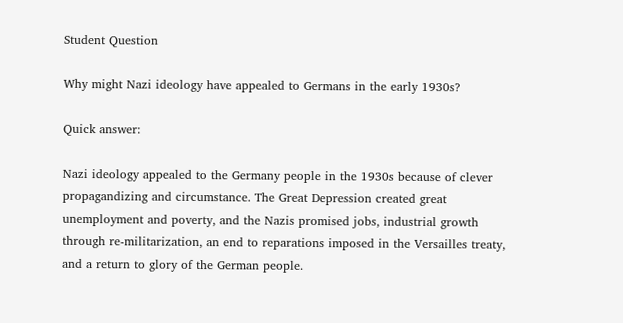Student Question

Why might Nazi ideology have appealed to Germans in the early 1930s?

Quick answer:

Nazi ideology appealed to the Germany people in the 1930s because of clever propagandizing and circumstance. The Great Depression created great unemployment and poverty, and the Nazis promised jobs, industrial growth through re-militarization, an end to reparations imposed in the Versailles treaty, and a return to glory of the German people.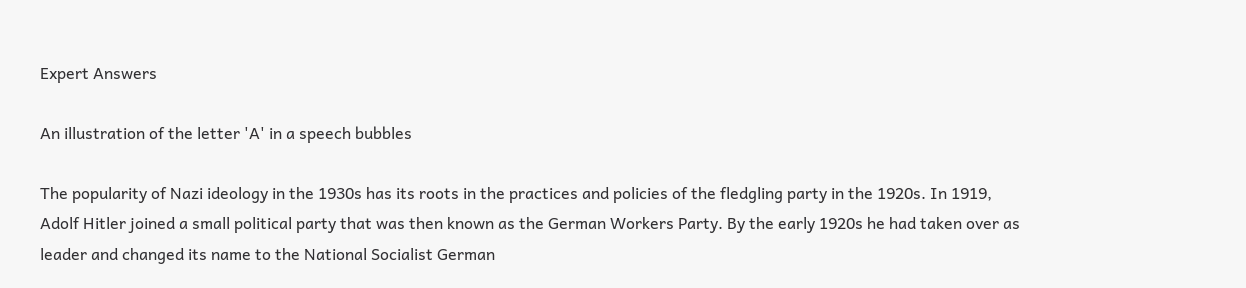Expert Answers

An illustration of the letter 'A' in a speech bubbles

The popularity of Nazi ideology in the 1930s has its roots in the practices and policies of the fledgling party in the 1920s. In 1919, Adolf Hitler joined a small political party that was then known as the German Workers Party. By the early 1920s he had taken over as leader and changed its name to the National Socialist German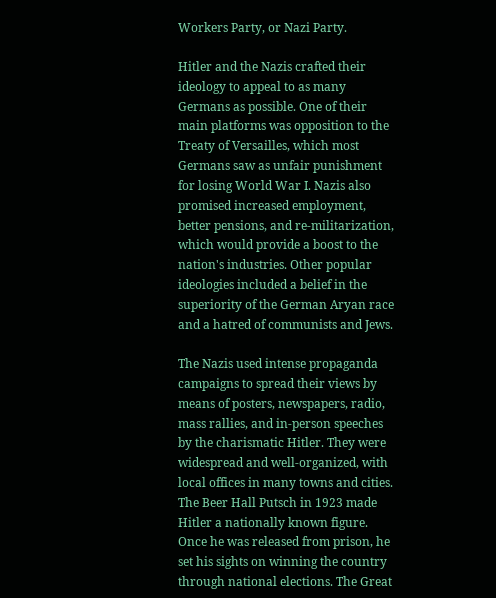Workers Party, or Nazi Party.

Hitler and the Nazis crafted their ideology to appeal to as many Germans as possible. One of their main platforms was opposition to the Treaty of Versailles, which most Germans saw as unfair punishment for losing World War I. Nazis also promised increased employment, better pensions, and re-militarization, which would provide a boost to the nation's industries. Other popular ideologies included a belief in the superiority of the German Aryan race and a hatred of communists and Jews.

The Nazis used intense propaganda campaigns to spread their views by means of posters, newspapers, radio, mass rallies, and in-person speeches by the charismatic Hitler. They were widespread and well-organized, with local offices in many towns and cities. The Beer Hall Putsch in 1923 made Hitler a nationally known figure. Once he was released from prison, he set his sights on winning the country through national elections. The Great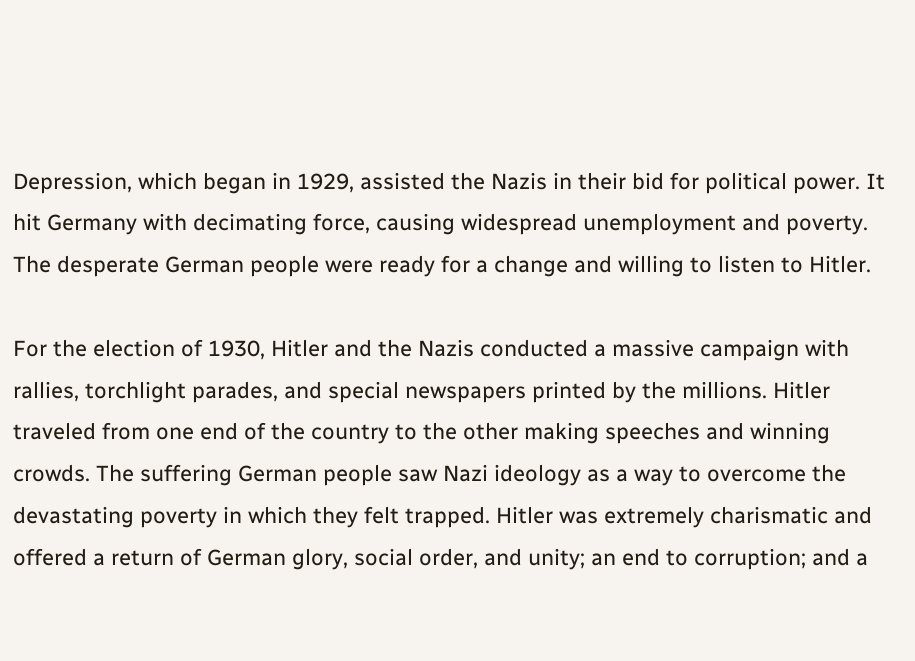Depression, which began in 1929, assisted the Nazis in their bid for political power. It hit Germany with decimating force, causing widespread unemployment and poverty. The desperate German people were ready for a change and willing to listen to Hitler.

For the election of 1930, Hitler and the Nazis conducted a massive campaign with rallies, torchlight parades, and special newspapers printed by the millions. Hitler traveled from one end of the country to the other making speeches and winning crowds. The suffering German people saw Nazi ideology as a way to overcome the devastating poverty in which they felt trapped. Hitler was extremely charismatic and offered a return of German glory, social order, and unity; an end to corruption; and a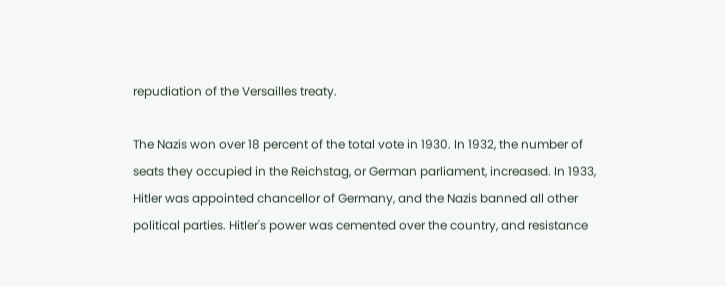repudiation of the Versailles treaty.

The Nazis won over 18 percent of the total vote in 1930. In 1932, the number of seats they occupied in the Reichstag, or German parliament, increased. In 1933, Hitler was appointed chancellor of Germany, and the Nazis banned all other political parties. Hitler's power was cemented over the country, and resistance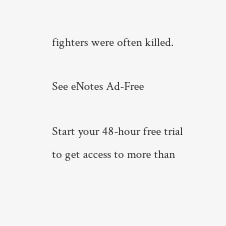fighters were often killed.

See eNotes Ad-Free

Start your 48-hour free trial to get access to more than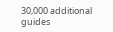30,000 additional guides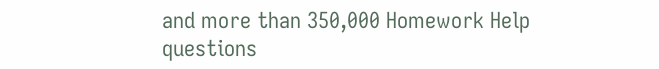and more than 350,000 Homework Help questions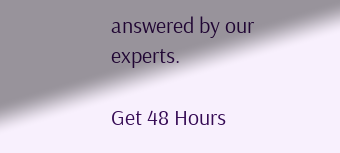answered by our experts.

Get 48 Hours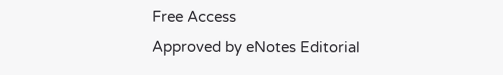Free Access
Approved by eNotes Editorial